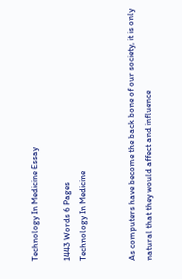Technology In Medicine Essay

1443 Words 6 Pages
Technology In Medicine


As computers have become the back bone of our society, it is only natural that they would affect and influence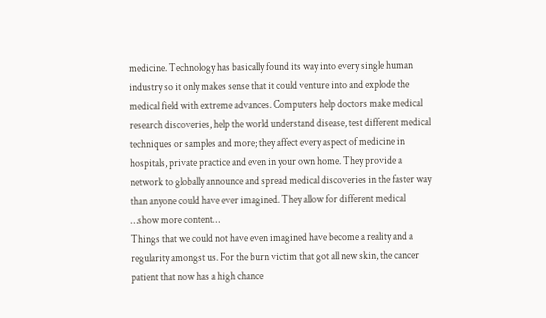medicine. Technology has basically found its way into every single human industry so it only makes sense that it could venture into and explode the medical field with extreme advances. Computers help doctors make medical research discoveries, help the world understand disease, test different medical techniques or samples and more; they affect every aspect of medicine in hospitals, private practice and even in your own home. They provide a network to globally announce and spread medical discoveries in the faster way than anyone could have ever imagined. They allow for different medical
…show more content…
Things that we could not have even imagined have become a reality and a regularity amongst us. For the burn victim that got all new skin, the cancer patient that now has a high chance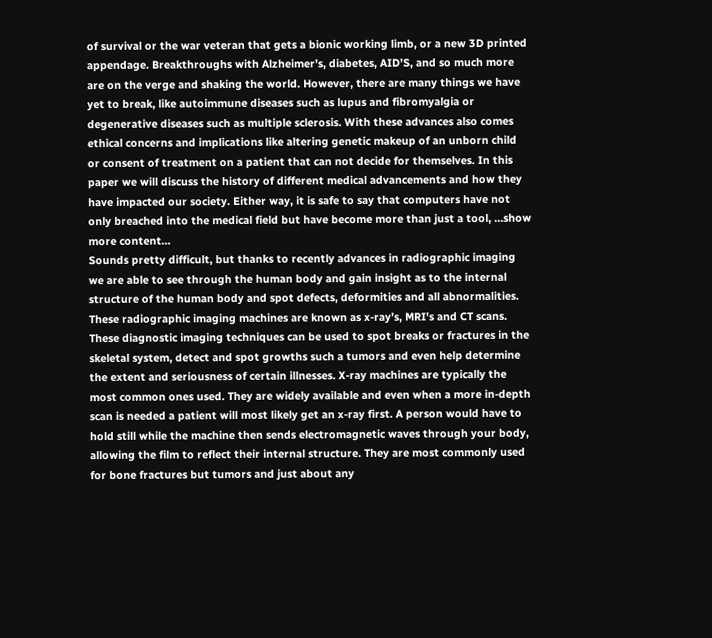of survival or the war veteran that gets a bionic working limb, or a new 3D printed appendage. Breakthroughs with Alzheimer’s, diabetes, AID’S, and so much more are on the verge and shaking the world. However, there are many things we have yet to break, like autoimmune diseases such as lupus and fibromyalgia or degenerative diseases such as multiple sclerosis. With these advances also comes ethical concerns and implications like altering genetic makeup of an unborn child or consent of treatment on a patient that can not decide for themselves. In this paper we will discuss the history of different medical advancements and how they have impacted our society. Either way, it is safe to say that computers have not only breached into the medical field but have become more than just a tool, …show more content…
Sounds pretty difficult, but thanks to recently advances in radiographic imaging we are able to see through the human body and gain insight as to the internal structure of the human body and spot defects, deformities and all abnormalities. These radiographic imaging machines are known as x-ray’s, MRI’s and CT scans. These diagnostic imaging techniques can be used to spot breaks or fractures in the skeletal system, detect and spot growths such a tumors and even help determine the extent and seriousness of certain illnesses. X-ray machines are typically the most common ones used. They are widely available and even when a more in-depth scan is needed a patient will most likely get an x-ray first. A person would have to hold still while the machine then sends electromagnetic waves through your body, allowing the film to reflect their internal structure. They are most commonly used for bone fractures but tumors and just about any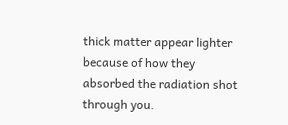thick matter appear lighter because of how they absorbed the radiation shot through you.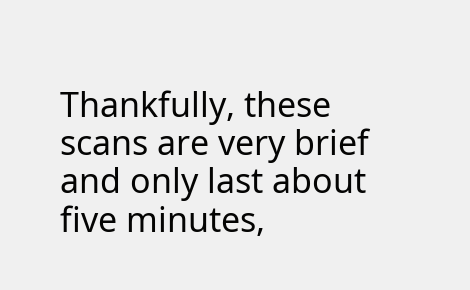Thankfully, these scans are very brief and only last about five minutes,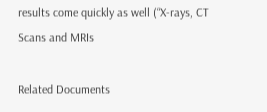results come quickly as well (“X-rays, CT Scans and MRIs

Related Documents